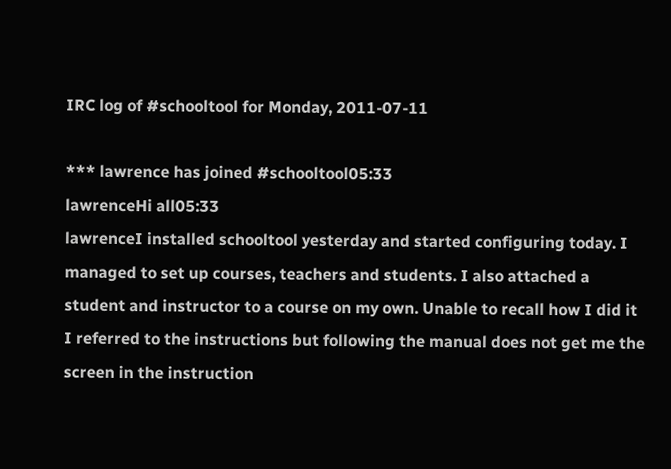IRC log of #schooltool for Monday, 2011-07-11

*** lawrence has joined #schooltool05:33
lawrenceHi all05:33
lawrenceI installed schooltool yesterday and started configuring today. I managed to set up courses, teachers and students. I also attached a student and instructor to a course on my own. Unable to recall how I did it I referred to the instructions but following the manual does not get me the screen in the instruction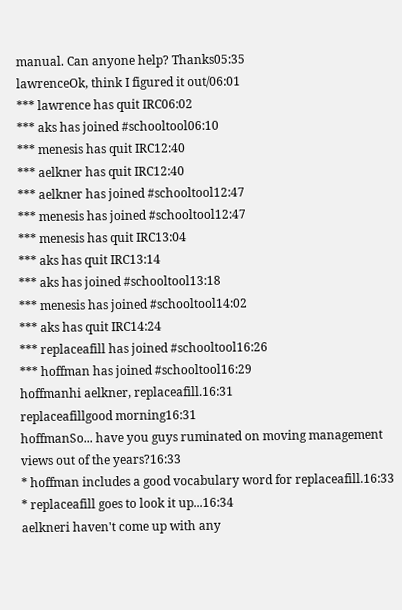manual. Can anyone help? Thanks05:35
lawrenceOk, think I figured it out/06:01
*** lawrence has quit IRC06:02
*** aks has joined #schooltool06:10
*** menesis has quit IRC12:40
*** aelkner has quit IRC12:40
*** aelkner has joined #schooltool12:47
*** menesis has joined #schooltool12:47
*** menesis has quit IRC13:04
*** aks has quit IRC13:14
*** aks has joined #schooltool13:18
*** menesis has joined #schooltool14:02
*** aks has quit IRC14:24
*** replaceafill has joined #schooltool16:26
*** hoffman has joined #schooltool16:29
hoffmanhi aelkner, replaceafill.16:31
replaceafillgood morning16:31
hoffmanSo... have you guys ruminated on moving management views out of the years?16:33
* hoffman includes a good vocabulary word for replaceafill.16:33
* replaceafill goes to look it up...16:34
aelkneri haven't come up with any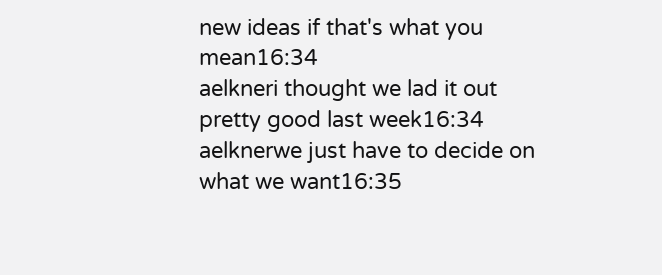new ideas if that's what you mean16:34
aelkneri thought we lad it out pretty good last week16:34
aelknerwe just have to decide on what we want16:35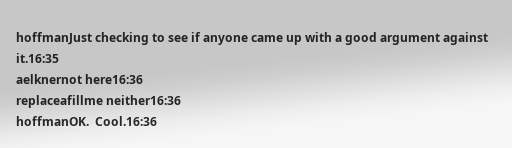hoffmanJust checking to see if anyone came up with a good argument against it.16:35
aelknernot here16:36
replaceafillme neither16:36
hoffmanOK.  Cool.16:36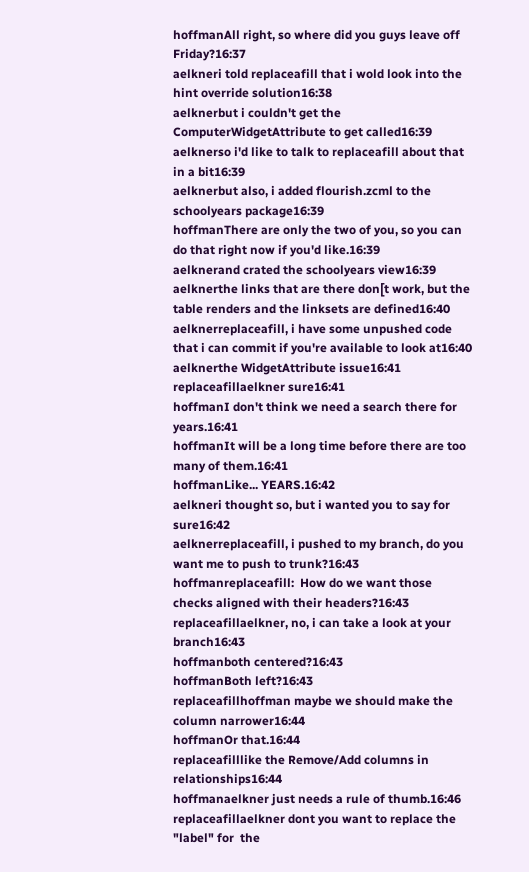hoffmanAll right, so where did you guys leave off Friday?16:37
aelkneri told replaceafill that i wold look into the hint override solution16:38
aelknerbut i couldn't get the ComputerWidgetAttribute to get called16:39
aelknerso i'd like to talk to replaceafill about that in a bit16:39
aelknerbut also, i added flourish.zcml to the schoolyears package16:39
hoffmanThere are only the two of you, so you can do that right now if you'd like.16:39
aelknerand crated the schoolyears view16:39
aelknerthe links that are there don[t work, but the table renders and the linksets are defined16:40
aelknerreplaceafill, i have some unpushed code that i can commit if you're available to look at16:40
aelknerthe WidgetAttribute issue16:41
replaceafillaelkner sure16:41
hoffmanI don't think we need a search there for years.16:41
hoffmanIt will be a long time before there are too many of them.16:41
hoffmanLike... YEARS.16:42
aelkneri thought so, but i wanted you to say for sure16:42
aelknerreplaceafill, i pushed to my branch, do you want me to push to trunk?16:43
hoffmanreplaceafill:  How do we want those checks aligned with their headers?16:43
replaceafillaelkner, no, i can take a look at your branch16:43
hoffmanboth centered?16:43
hoffmanBoth left?16:43
replaceafillhoffman maybe we should make the column narrower16:44
hoffmanOr that.16:44
replaceafilllike the Remove/Add columns in relationships16:44
hoffmanaelkner just needs a rule of thumb.16:46
replaceafillaelkner dont you want to replace the "label" for  the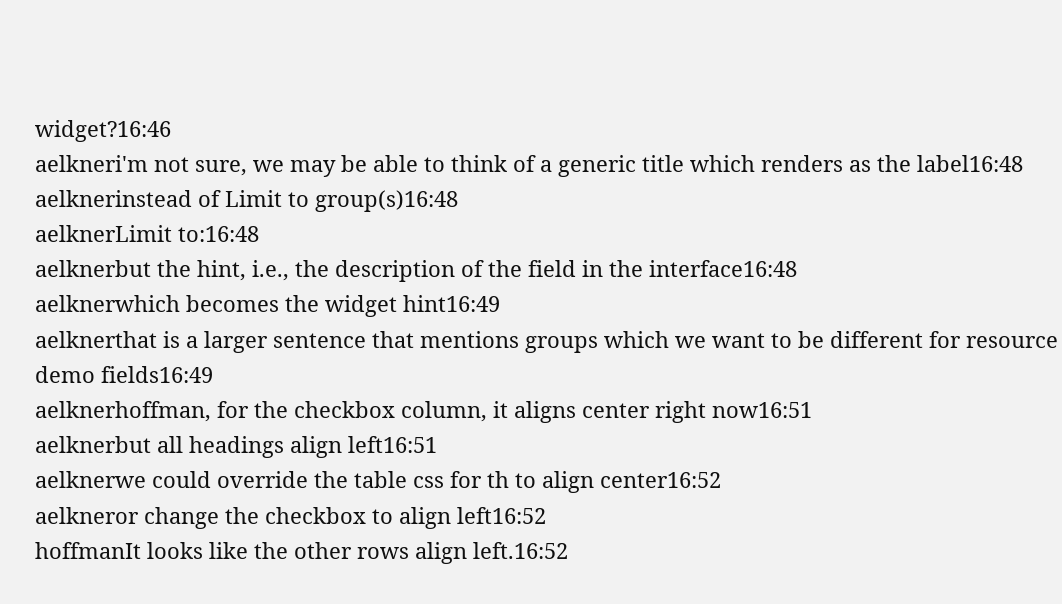widget?16:46
aelkneri'm not sure, we may be able to think of a generic title which renders as the label16:48
aelknerinstead of Limit to group(s)16:48
aelknerLimit to:16:48
aelknerbut the hint, i.e., the description of the field in the interface16:48
aelknerwhich becomes the widget hint16:49
aelknerthat is a larger sentence that mentions groups which we want to be different for resource demo fields16:49
aelknerhoffman, for the checkbox column, it aligns center right now16:51
aelknerbut all headings align left16:51
aelknerwe could override the table css for th to align center16:52
aelkneror change the checkbox to align left16:52
hoffmanIt looks like the other rows align left.16:52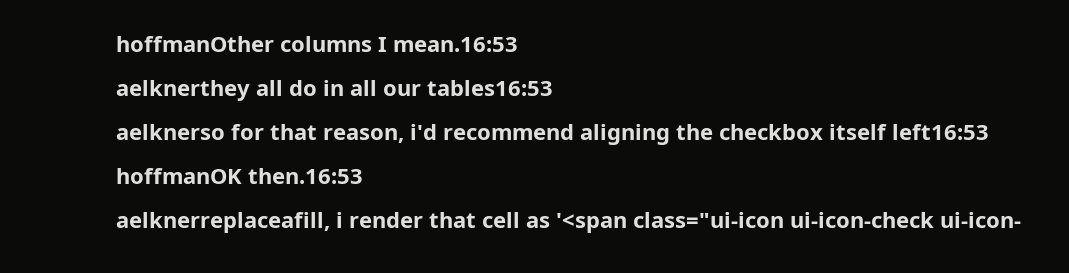hoffmanOther columns I mean.16:53
aelknerthey all do in all our tables16:53
aelknerso for that reason, i'd recommend aligning the checkbox itself left16:53
hoffmanOK then.16:53
aelknerreplaceafill, i render that cell as '<span class="ui-icon ui-icon-check ui-icon-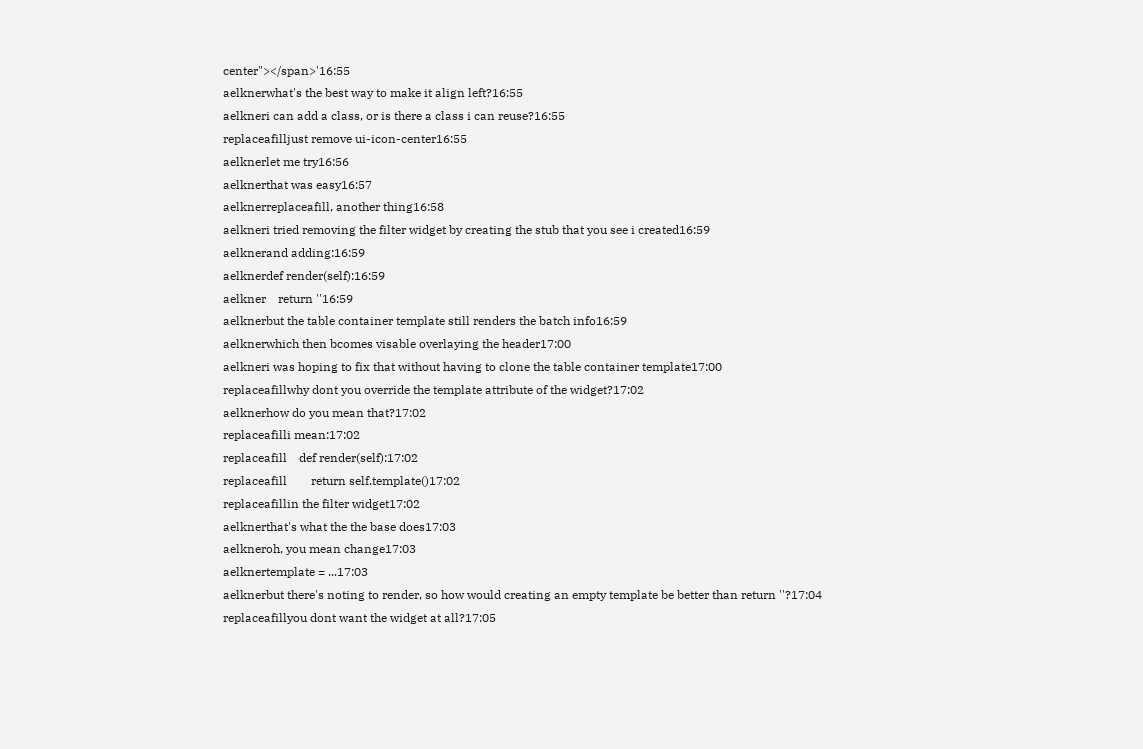center"></span>'16:55
aelknerwhat's the best way to make it align left?16:55
aelkneri can add a class, or is there a class i can reuse?16:55
replaceafilljust remove ui-icon-center16:55
aelknerlet me try16:56
aelknerthat was easy16:57
aelknerreplaceafill, another thing16:58
aelkneri tried removing the filter widget by creating the stub that you see i created16:59
aelknerand adding:16:59
aelknerdef render(self):16:59
aelkner    return ''16:59
aelknerbut the table container template still renders the batch info16:59
aelknerwhich then bcomes visable overlaying the header17:00
aelkneri was hoping to fix that without having to clone the table container template17:00
replaceafillwhy dont you override the template attribute of the widget?17:02
aelknerhow do you mean that?17:02
replaceafilli mean:17:02
replaceafill    def render(self):17:02
replaceafill        return self.template()17:02
replaceafillin the filter widget17:02
aelknerthat's what the the base does17:03
aelkneroh, you mean change17:03
aelknertemplate = ...17:03
aelknerbut there's noting to render, so how would creating an empty template be better than return ''?17:04
replaceafillyou dont want the widget at all?17:05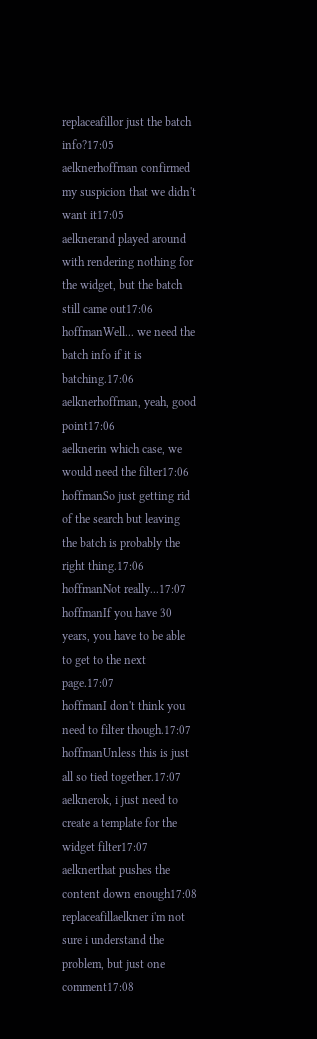replaceafillor just the batch info?17:05
aelknerhoffman confirmed my suspicion that we didn't want it17:05
aelknerand played around with rendering nothing for the widget, but the batch still came out17:06
hoffmanWell... we need the batch info if it is batching.17:06
aelknerhoffman, yeah, good point17:06
aelknerin which case, we would need the filter17:06
hoffmanSo just getting rid of the search but leaving the batch is probably the right thing.17:06
hoffmanNot really...17:07
hoffmanIf you have 30 years, you have to be able to get to the next page.17:07
hoffmanI don't think you need to filter though.17:07
hoffmanUnless this is just all so tied together.17:07
aelknerok, i just need to create a template for the widget filter17:07
aelknerthat pushes the content down enough17:08
replaceafillaelkner i'm not sure i understand the problem, but just one comment17:08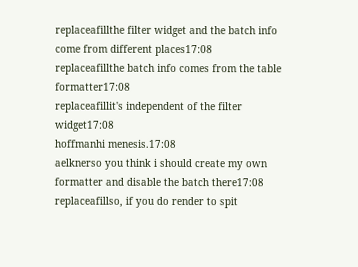replaceafillthe filter widget and the batch info come from different places17:08
replaceafillthe batch info comes from the table formatter17:08
replaceafillit's independent of the filter widget17:08
hoffmanhi menesis.17:08
aelknerso you think i should create my own formatter and disable the batch there17:08
replaceafillso, if you do render to spit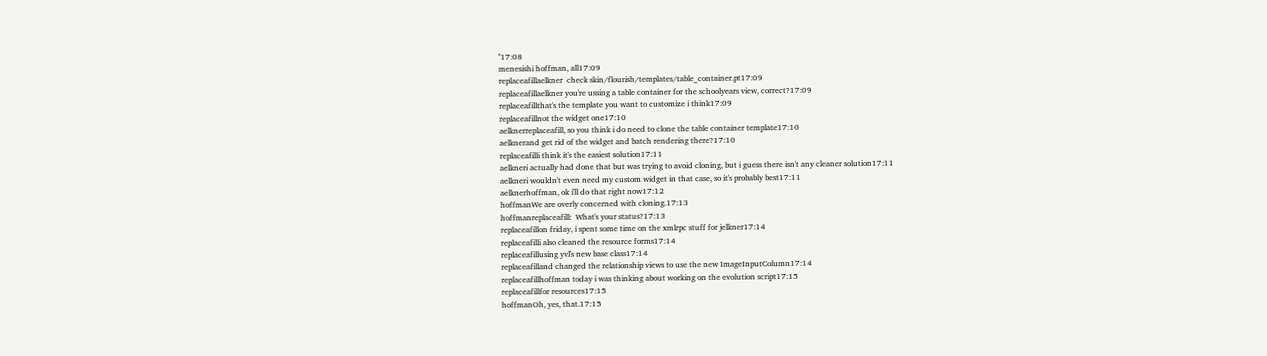''17:08
menesishi hoffman, all17:09
replaceafillaelkner  check skin/flourish/templates/table_container.pt17:09
replaceafillaelkner you're ussing a table container for the schoolyears view, correct?17:09
replaceafillthat's the template you want to customize i think17:09
replaceafillnot the widget one17:10
aelknerreplaceafill, so you think i do need to clone the table container template17:10
aelknerand get rid of the widget and batch rendering there?17:10
replaceafilli think it's the easiest solution17:11
aelkneri actually had done that but was trying to avoid cloning, but i guess there isn't any cleaner solution17:11
aelkneri wouldn't even need my custom widget in that case, so it's probably best17:11
aelknerhoffman, ok i'll do that right now17:12
hoffmanWe are overly concerned with cloning.17:13
hoffmanreplaceafill:  What's your status?17:13
replaceafillon friday, i spent some time on the xmlrpc stuff for jelkner17:14
replaceafilli also cleaned the resource forms17:14
replaceafillusing yvl's new base class17:14
replaceafilland changed the relationship views to use the new ImageInputColumn17:14
replaceafillhoffman today i was thinking about working on the evolution script17:15
replaceafillfor resources17:15
hoffmanOh, yes, that.17:15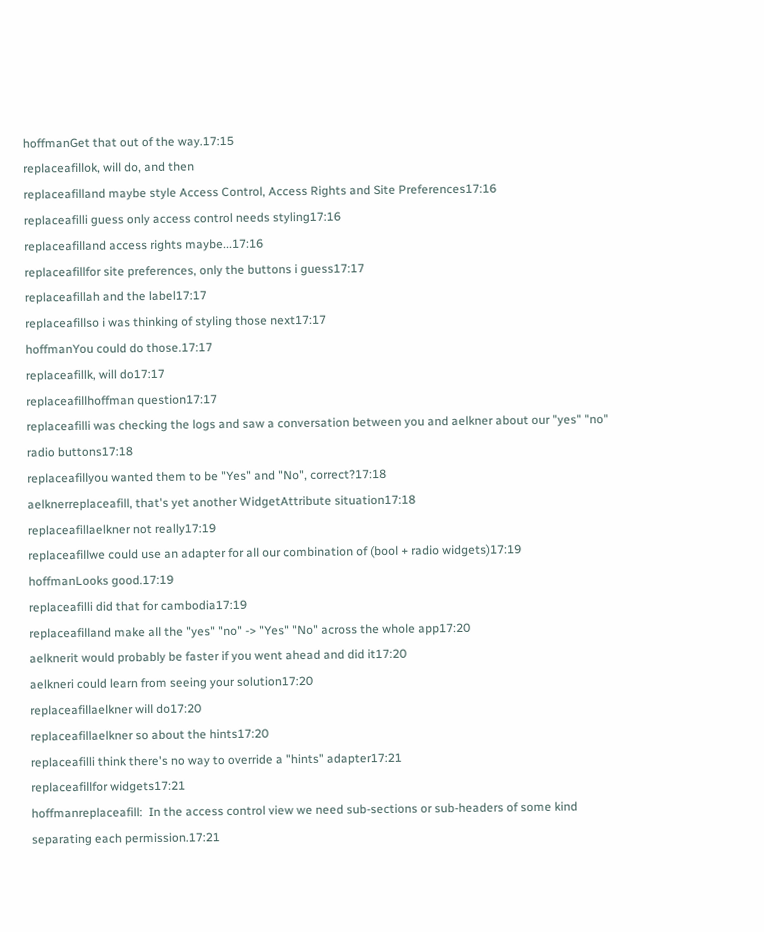hoffmanGet that out of the way.17:15
replaceafillok, will do, and then
replaceafilland maybe style Access Control, Access Rights and Site Preferences17:16
replaceafilli guess only access control needs styling17:16
replaceafilland access rights maybe...17:16
replaceafillfor site preferences, only the buttons i guess17:17
replaceafillah and the label17:17
replaceafillso i was thinking of styling those next17:17
hoffmanYou could do those.17:17
replaceafillk, will do17:17
replaceafillhoffman question17:17
replaceafilli was checking the logs and saw a conversation between you and aelkner about our "yes" "no" radio buttons17:18
replaceafillyou wanted them to be "Yes" and "No", correct?17:18
aelknerreplaceafill, that's yet another WidgetAttribute situation17:18
replaceafillaelkner not really17:19
replaceafillwe could use an adapter for all our combination of (bool + radio widgets)17:19
hoffmanLooks good.17:19
replaceafilli did that for cambodia17:19
replaceafilland make all the "yes" "no" -> "Yes" "No" across the whole app17:20
aelknerit would probably be faster if you went ahead and did it17:20
aelkneri could learn from seeing your solution17:20
replaceafillaelkner will do17:20
replaceafillaelkner so about the hints17:20
replaceafilli think there's no way to override a "hints" adapter17:21
replaceafillfor widgets17:21
hoffmanreplaceafill:  In the access control view we need sub-sections or sub-headers of some kind separating each permission.17:21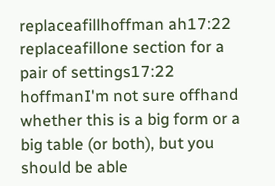replaceafillhoffman ah17:22
replaceafillone section for a pair of settings17:22
hoffmanI'm not sure offhand whether this is a big form or a big table (or both), but you should be able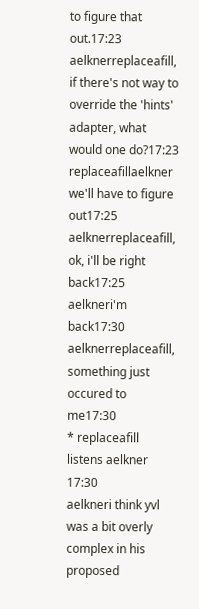to figure that out.17:23
aelknerreplaceafill, if there's not way to override the 'hints' adapter, what would one do?17:23
replaceafillaelkner we'll have to figure out17:25
aelknerreplaceafill, ok, i'll be right back17:25
aelkneri'm back17:30
aelknerreplaceafill, something just occured to me17:30
* replaceafill listens aelkner 17:30
aelkneri think yvl was a bit overly complex in his proposed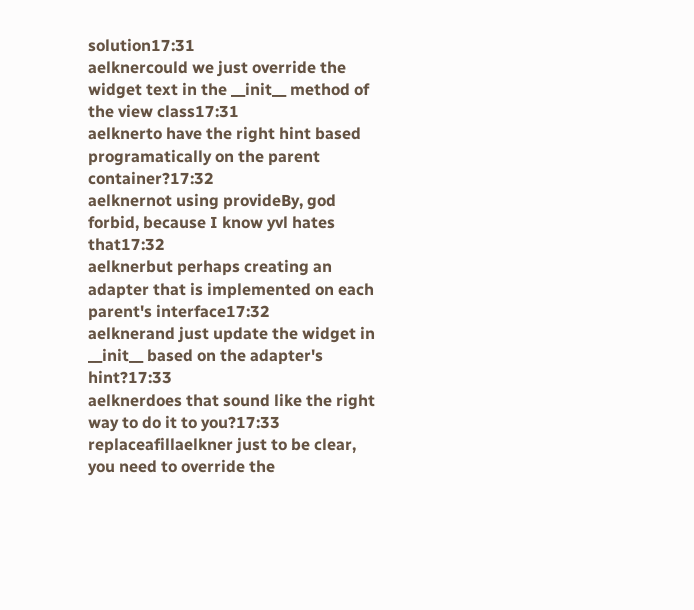solution17:31
aelknercould we just override the widget text in the __init__ method of the view class17:31
aelknerto have the right hint based programatically on the parent container?17:32
aelknernot using provideBy, god forbid, because I know yvl hates that17:32
aelknerbut perhaps creating an adapter that is implemented on each parent's interface17:32
aelknerand just update the widget in __init__ based on the adapter's hint?17:33
aelknerdoes that sound like the right way to do it to you?17:33
replaceafillaelkner just to be clear, you need to override the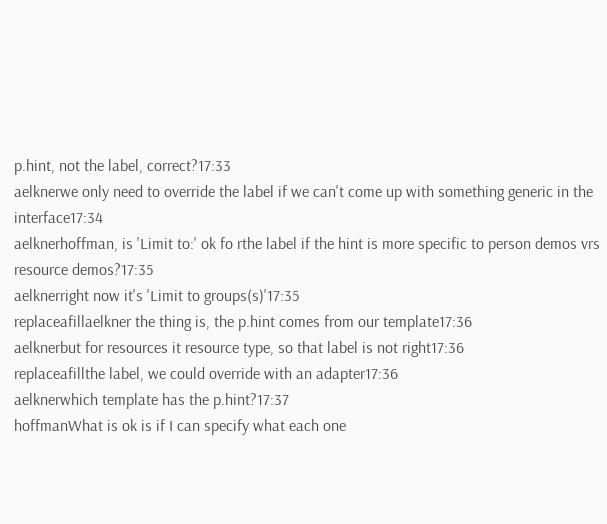p.hint, not the label, correct?17:33
aelknerwe only need to override the label if we can't come up with something generic in the interface17:34
aelknerhoffman, is 'Limit to:' ok fo rthe label if the hint is more specific to person demos vrs resource demos?17:35
aelknerright now it's 'Limit to groups(s)'17:35
replaceafillaelkner the thing is, the p.hint comes from our template17:36
aelknerbut for resources it resource type, so that label is not right17:36
replaceafillthe label, we could override with an adapter17:36
aelknerwhich template has the p.hint?17:37
hoffmanWhat is ok is if I can specify what each one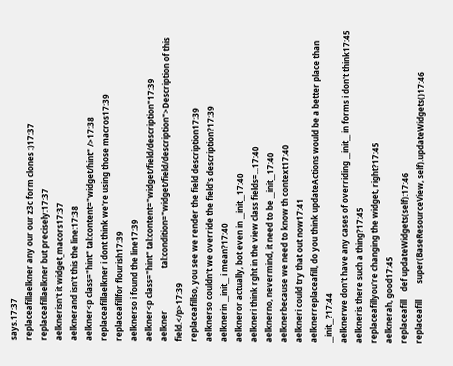says.17:37
replaceafillaelkner any our our z3c form clones :)17:37
replaceafillaelkner but precisely:17:37
aelknerisn't it widget_macors17:37
aelknerand isn't this the line:17:38
aelkner<p class="hint" tal:content="widget/hint" />17:38
replaceafillaelkner i dont think we're using those macros17:39
replaceafillfor flourish17:39
aelknerso i found the line17:39
aelkner<p class="hint" tal:content="widget/field/description"17:39
aelkner                     tal:condition="widget/field/description">Description of this field.</p>17:39
replaceafillso, you see we render the field description17:39
aelknerso couldn't we override the field's description?17:39
aelknerin __init__ i mean?17:40
aelkneror actually, bot even in __init__17:40
aelkneri think rght in the view class fields=...17:40
aelknerno, nevermind, it need to be __init__17:40
aelknerbecause we need to know th context17:40
aelkneri could try that out now17:41
aelknerreplaceafill, do you think updateActions would be a better place than __init__?17:44
aelknerwe don't have any cases of overriding __init__ in forms i don't think17:45
aelkneris there such a thing?17:45
replaceafillyou're changing the widget, right?17:45
aelknerah, good17:45
replaceafill    def updateWidgets(self):17:46
replaceafill        super(BaseResourceView, self).updateWidgets()17:46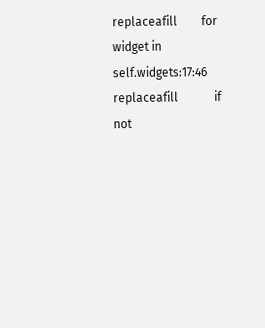replaceafill        for widget in self.widgets:17:46
replaceafill            if not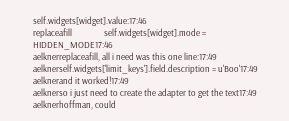self.widgets[widget].value:17:46
replaceafill                self.widgets[widget].mode = HIDDEN_MODE17:46
aelknerreplaceafill, all i need was this one line:17:49
aelknerself.widgets['limit_keys'].field.description = u'Boo'17:49
aelknerand it worked!17:49
aelknerso i just need to create the adapter to get the text17:49
aelknerhoffman, could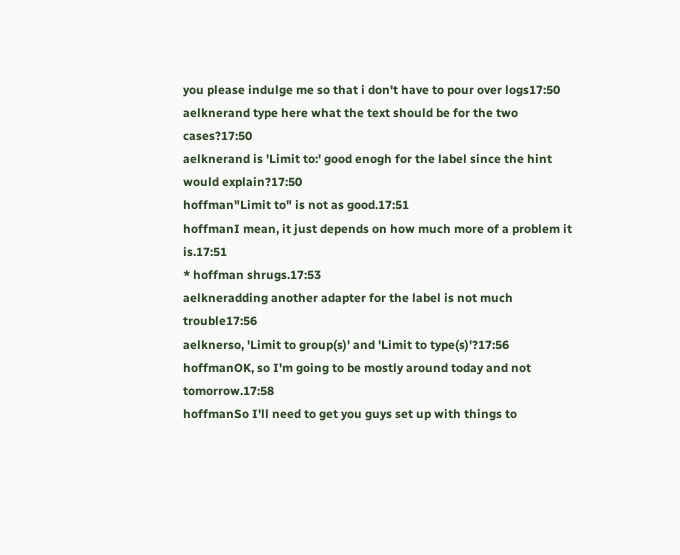you please indulge me so that i don't have to pour over logs17:50
aelknerand type here what the text should be for the two cases?17:50
aelknerand is 'Limit to:' good enogh for the label since the hint would explain?17:50
hoffman"Limit to" is not as good.17:51
hoffmanI mean, it just depends on how much more of a problem it is.17:51
* hoffman shrugs.17:53
aelkneradding another adapter for the label is not much trouble17:56
aelknerso, 'Limit to group(s)' and 'Limit to type(s)'?17:56
hoffmanOK, so I'm going to be mostly around today and not tomorrow.17:58
hoffmanSo I'll need to get you guys set up with things to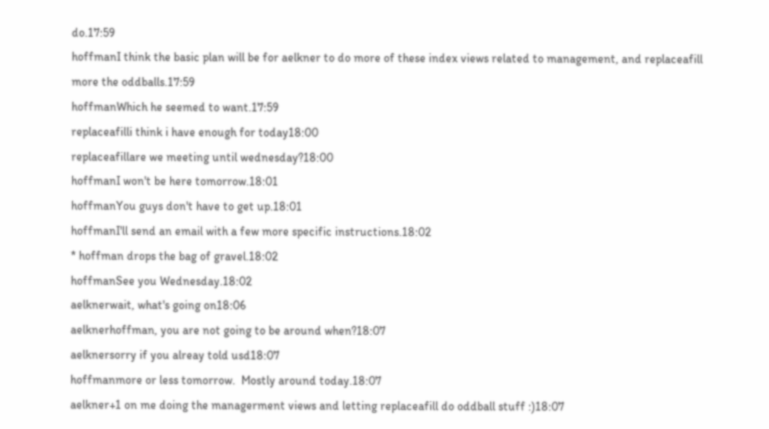do.17:59
hoffmanI think the basic plan will be for aelkner to do more of these index views related to management, and replaceafill more the oddballs.17:59
hoffmanWhich he seemed to want.17:59
replaceafilli think i have enough for today18:00
replaceafillare we meeting until wednesday?18:00
hoffmanI won't be here tomorrow.18:01
hoffmanYou guys don't have to get up.18:01
hoffmanI'll send an email with a few more specific instructions.18:02
* hoffman drops the bag of gravel.18:02
hoffmanSee you Wednesday.18:02
aelknerwait, what's going on18:06
aelknerhoffman, you are not going to be around when?18:07
aelknersorry if you alreay told usd18:07
hoffmanmore or less tomorrow.  Mostly around today.18:07
aelkner+1 on me doing the managerment views and letting replaceafill do oddball stuff :)18:07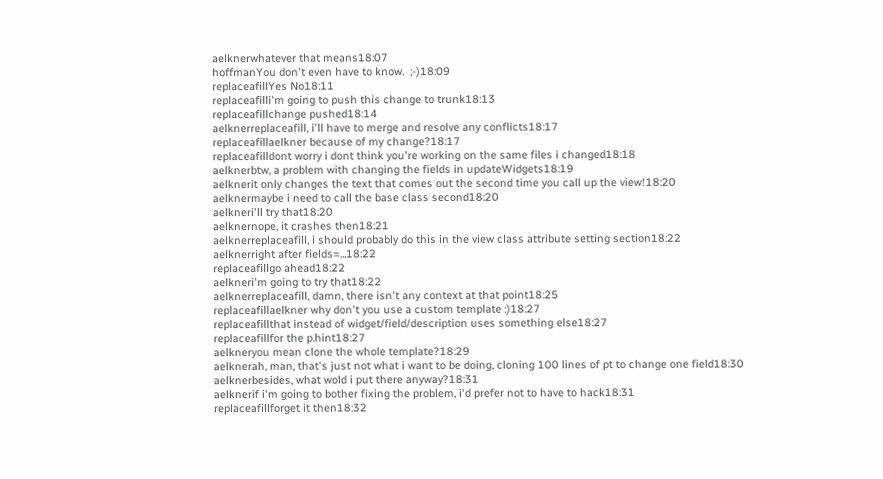aelknerwhatever that means18:07
hoffmanYou don't even have to know.  ;-)18:09
replaceafillYes No18:11
replaceafilli'm going to push this change to trunk18:13
replaceafillchange pushed18:14
aelknerreplaceafill, i'll have to merge and resolve any conflicts18:17
replaceafillaelkner because of my change?18:17
replaceafilldont worry i dont think you're working on the same files i changed18:18
aelknerbtw, a problem with changing the fields in updateWidgets18:19
aelknerit only changes the text that comes out the second time you call up the view!18:20
aelknermaybe i need to call the base class second18:20
aelkneri'll try that18:20
aelknernope, it crashes then18:21
aelknerreplaceafill, i should probably do this in the view class attribute setting section18:22
aelknerright after fields=...18:22
replaceafillgo ahead18:22
aelkneri'm going to try that18:22
aelknerreplaceafill, damn, there isn't any context at that point18:25
replaceafillaelkner why don't you use a custom template :)18:27
replaceafillthat instead of widget/field/description uses something else18:27
replaceafillfor the p.hint18:27
aelkneryou mean clone the whole template?18:29
aelknerah, man, that's just not what i want to be doing, cloning 100 lines of pt to change one field18:30
aelknerbesides, what wold i put there anyway?18:31
aelknerif i'm going to bother fixing the problem, i'd prefer not to have to hack18:31
replaceafillforget it then18:32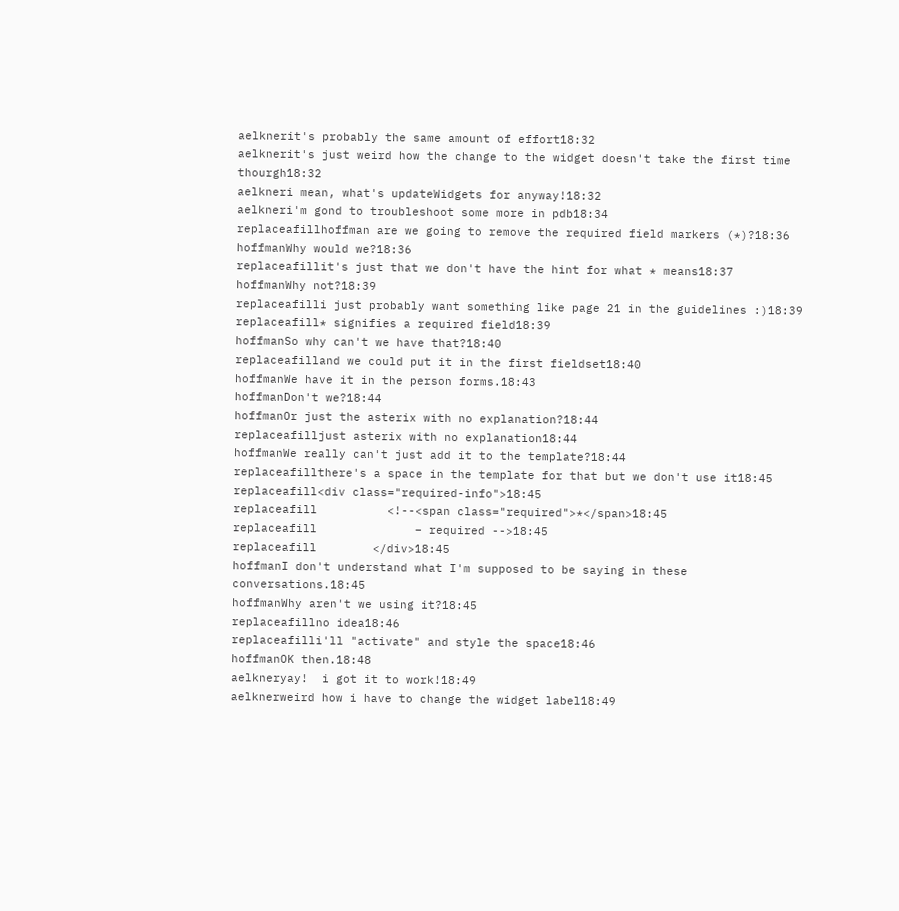aelknerit's probably the same amount of effort18:32
aelknerit's just weird how the change to the widget doesn't take the first time thourgh18:32
aelkneri mean, what's updateWidgets for anyway!18:32
aelkneri'm gond to troubleshoot some more in pdb18:34
replaceafillhoffman are we going to remove the required field markers (*)?18:36
hoffmanWhy would we?18:36
replaceafillit's just that we don't have the hint for what * means18:37
hoffmanWhy not?18:39
replaceafilli just probably want something like page 21 in the guidelines :)18:39
replaceafill* signifies a required field18:39
hoffmanSo why can't we have that?18:40
replaceafilland we could put it in the first fieldset18:40
hoffmanWe have it in the person forms.18:43
hoffmanDon't we?18:44
hoffmanOr just the asterix with no explanation?18:44
replaceafilljust asterix with no explanation18:44
hoffmanWe really can't just add it to the template?18:44
replaceafillthere's a space in the template for that but we don't use it18:45
replaceafill<div class="required-info">18:45
replaceafill          <!--<span class="required">*</span>18:45
replaceafill              – required -->18:45
replaceafill        </div>18:45
hoffmanI don't understand what I'm supposed to be saying in these conversations.18:45
hoffmanWhy aren't we using it?18:45
replaceafillno idea18:46
replaceafilli'll "activate" and style the space18:46
hoffmanOK then.18:48
aelkneryay!  i got it to work!18:49
aelknerweird how i have to change the widget label18:49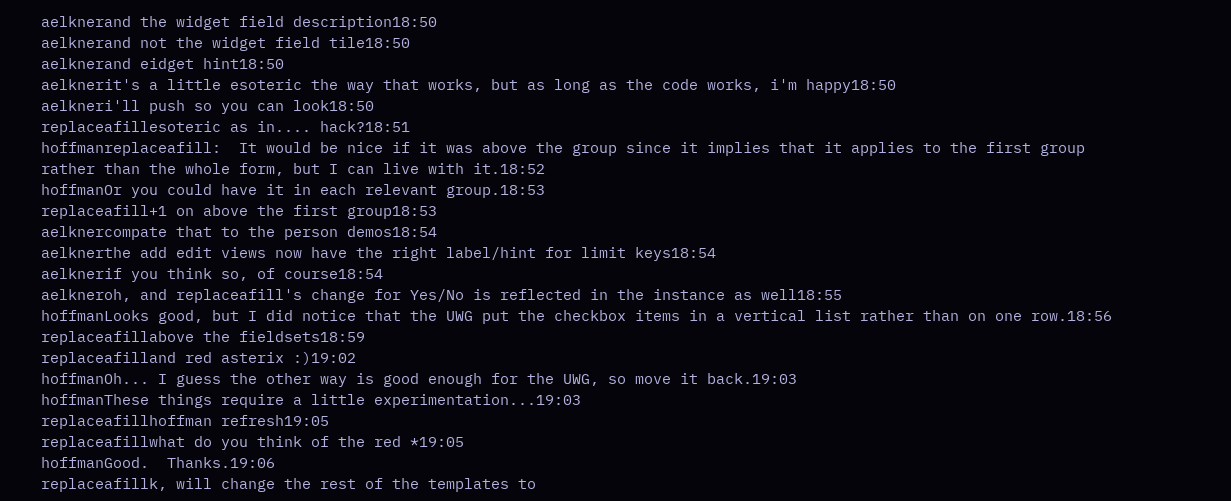aelknerand the widget field description18:50
aelknerand not the widget field tile18:50
aelknerand eidget hint18:50
aelknerit's a little esoteric the way that works, but as long as the code works, i'm happy18:50
aelkneri'll push so you can look18:50
replaceafillesoteric as in.... hack?18:51
hoffmanreplaceafill:  It would be nice if it was above the group since it implies that it applies to the first group rather than the whole form, but I can live with it.18:52
hoffmanOr you could have it in each relevant group.18:53
replaceafill+1 on above the first group18:53
aelknercompate that to the person demos18:54
aelknerthe add edit views now have the right label/hint for limit keys18:54
aelknerif you think so, of course18:54
aelkneroh, and replaceafill's change for Yes/No is reflected in the instance as well18:55
hoffmanLooks good, but I did notice that the UWG put the checkbox items in a vertical list rather than on one row.18:56
replaceafillabove the fieldsets18:59
replaceafilland red asterix :)19:02
hoffmanOh... I guess the other way is good enough for the UWG, so move it back.19:03
hoffmanThese things require a little experimentation...19:03
replaceafillhoffman refresh19:05
replaceafillwhat do you think of the red *19:05
hoffmanGood.  Thanks.19:06
replaceafillk, will change the rest of the templates to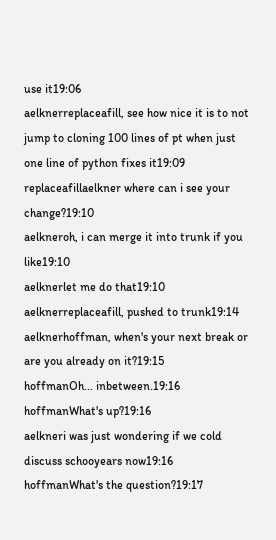use it19:06
aelknerreplaceafill, see how nice it is to not jump to cloning 100 lines of pt when just one line of python fixes it19:09
replaceafillaelkner where can i see your change?19:10
aelkneroh, i can merge it into trunk if you like19:10
aelknerlet me do that19:10
aelknerreplaceafill, pushed to trunk19:14
aelknerhoffman, when's your next break or are you already on it?19:15
hoffmanOh... inbetween.19:16
hoffmanWhat's up?19:16
aelkneri was just wondering if we cold discuss schooyears now19:16
hoffmanWhat's the question?19:17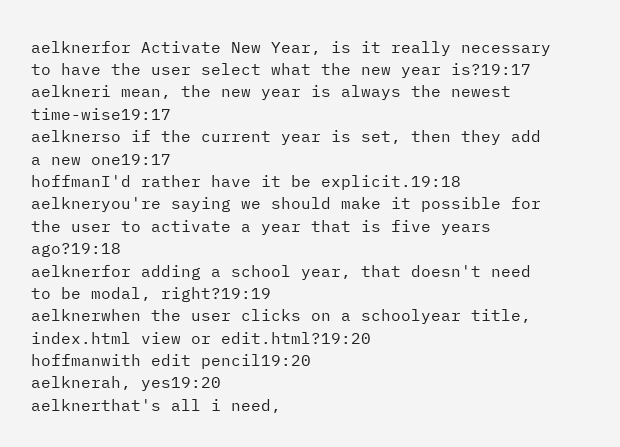aelknerfor Activate New Year, is it really necessary to have the user select what the new year is?19:17
aelkneri mean, the new year is always the newest time-wise19:17
aelknerso if the current year is set, then they add a new one19:17
hoffmanI'd rather have it be explicit.19:18
aelkneryou're saying we should make it possible for the user to activate a year that is five years ago?19:18
aelknerfor adding a school year, that doesn't need to be modal, right?19:19
aelknerwhen the user clicks on a schoolyear title, index.html view or edit.html?19:20
hoffmanwith edit pencil19:20
aelknerah, yes19:20
aelknerthat's all i need,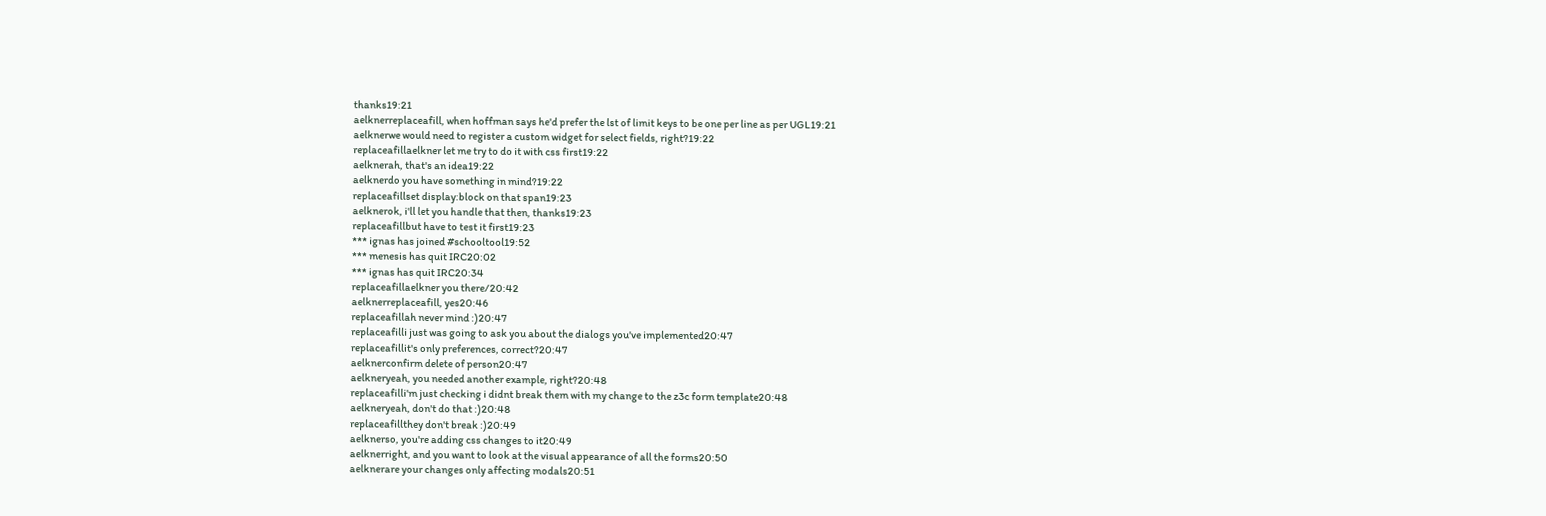thanks19:21
aelknerreplaceafill, when hoffman says he'd prefer the lst of limit keys to be one per line as per UGL19:21
aelknerwe would need to register a custom widget for select fields, right?19:22
replaceafillaelkner let me try to do it with css first19:22
aelknerah, that's an idea19:22
aelknerdo you have something in mind?19:22
replaceafillset display:block on that span19:23
aelknerok, i'll let you handle that then, thanks19:23
replaceafillbut have to test it first19:23
*** ignas has joined #schooltool19:52
*** menesis has quit IRC20:02
*** ignas has quit IRC20:34
replaceafillaelkner you there/20:42
aelknerreplaceafill, yes20:46
replaceafillah never mind :)20:47
replaceafilli just was going to ask you about the dialogs you've implemented20:47
replaceafillit's only preferences, correct?20:47
aelknerconfirm delete of person20:47
aelkneryeah, you needed another example, right?20:48
replaceafilli'm just checking i didnt break them with my change to the z3c form template20:48
aelkneryeah, don't do that :)20:48
replaceafillthey don't break :)20:49
aelknerso, you're adding css changes to it20:49
aelknerright, and you want to look at the visual appearance of all the forms20:50
aelknerare your changes only affecting modals20:51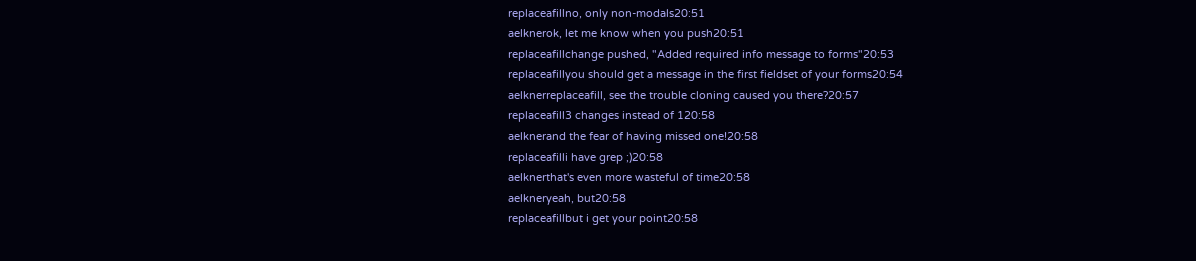replaceafillno, only non-modals20:51
aelknerok, let me know when you push20:51
replaceafillchange pushed, "Added required info message to forms"20:53
replaceafillyou should get a message in the first fieldset of your forms20:54
aelknerreplaceafill, see the trouble cloning caused you there?20:57
replaceafill3 changes instead of 120:58
aelknerand the fear of having missed one!20:58
replaceafilli have grep ;)20:58
aelknerthat's even more wasteful of time20:58
aelkneryeah, but20:58
replaceafillbut i get your point20:58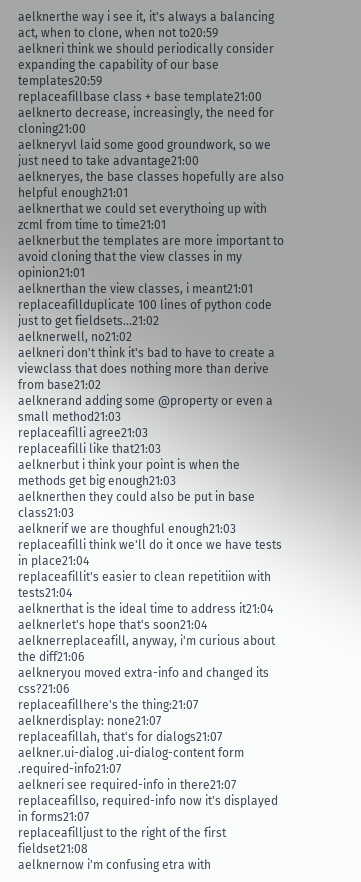aelknerthe way i see it, it's always a balancing act, when to clone, when not to20:59
aelkneri think we should periodically consider expanding the capability of our base templates20:59
replaceafillbase class + base template21:00
aelknerto decrease, increasingly, the need for cloning21:00
aelkneryvl laid some good groundwork, so we just need to take advantage21:00
aelkneryes, the base classes hopefully are also helpful enough21:01
aelknerthat we could set everythoing up with zcml from time to time21:01
aelknerbut the templates are more important to avoid cloning that the view classes in my opinion21:01
aelknerthan the view classes, i meant21:01
replaceafillduplicate 100 lines of python code just to get fieldsets...21:02
aelknerwell, no21:02
aelkneri don't think it's bad to have to create a viewclass that does nothing more than derive from base21:02
aelknerand adding some @property or even a small method21:03
replaceafilli agree21:03
replaceafilli like that21:03
aelknerbut i think your point is when the methods get big enough21:03
aelknerthen they could also be put in base class21:03
aelknerif we are thoughful enough21:03
replaceafilli think we'll do it once we have tests in place21:04
replaceafillit's easier to clean repetitiion with tests21:04
aelknerthat is the ideal time to address it21:04
aelknerlet's hope that's soon21:04
aelknerreplaceafill, anyway, i'm curious about the diff21:06
aelkneryou moved extra-info and changed its css?21:06
replaceafillhere's the thing:21:07
aelknerdisplay: none21:07
replaceafillah, that's for dialogs21:07
aelkner.ui-dialog .ui-dialog-content form .required-info21:07
aelkneri see required-info in there21:07
replaceafillso, required-info now it's displayed in forms21:07
replaceafilljust to the right of the first fieldset21:08
aelknernow i'm confusing etra with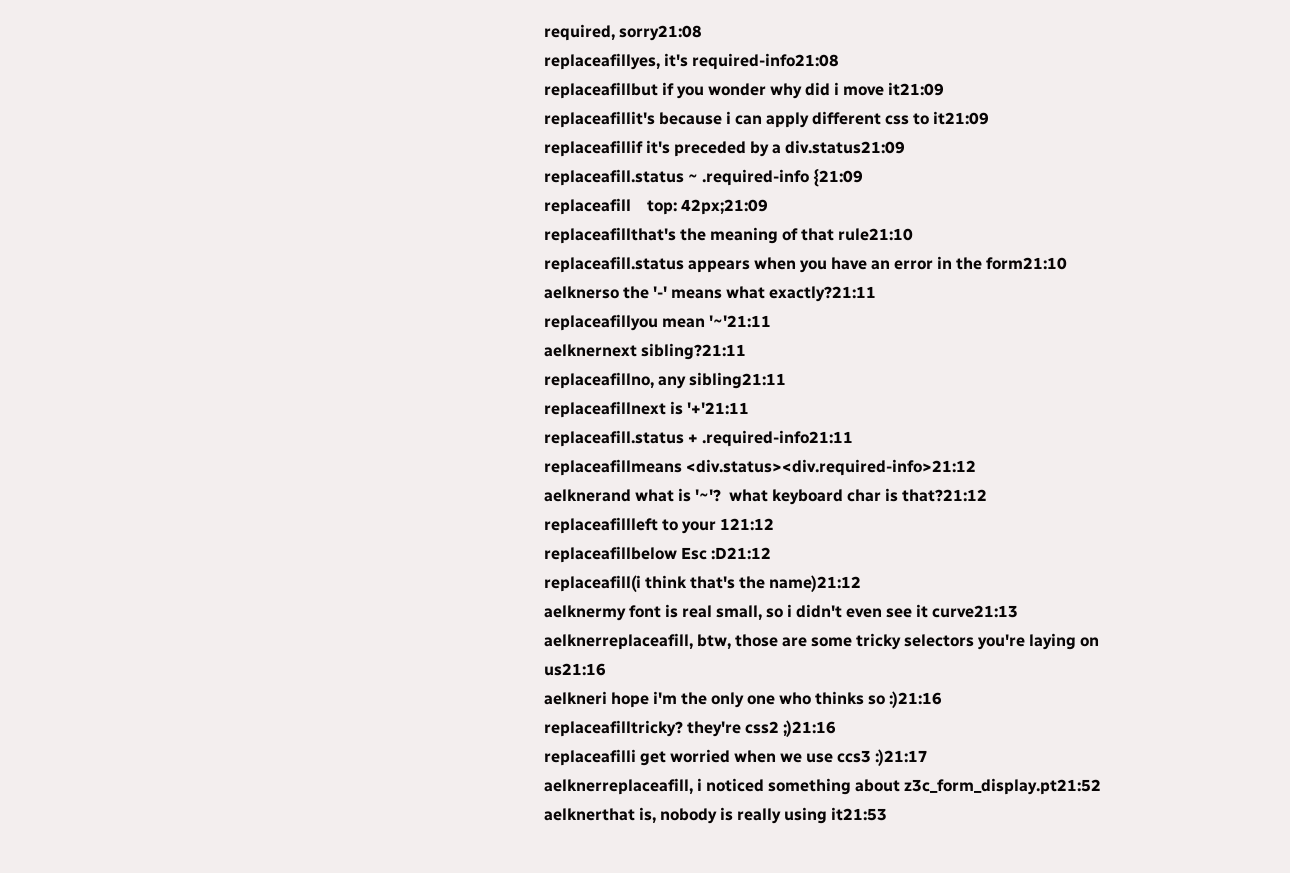required, sorry21:08
replaceafillyes, it's required-info21:08
replaceafillbut if you wonder why did i move it21:09
replaceafillit's because i can apply different css to it21:09
replaceafillif it's preceded by a div.status21:09
replaceafill.status ~ .required-info {21:09
replaceafill    top: 42px;21:09
replaceafillthat's the meaning of that rule21:10
replaceafill.status appears when you have an error in the form21:10
aelknerso the '-' means what exactly?21:11
replaceafillyou mean '~'21:11
aelknernext sibling?21:11
replaceafillno, any sibling21:11
replaceafillnext is '+'21:11
replaceafill.status + .required-info21:11
replaceafillmeans <div.status><div.required-info>21:12
aelknerand what is '~'?  what keyboard char is that?21:12
replaceafillleft to your 121:12
replaceafillbelow Esc :D21:12
replaceafill(i think that's the name)21:12
aelknermy font is real small, so i didn't even see it curve21:13
aelknerreplaceafill, btw, those are some tricky selectors you're laying on us21:16
aelkneri hope i'm the only one who thinks so :)21:16
replaceafilltricky? they're css2 ;)21:16
replaceafilli get worried when we use ccs3 :)21:17
aelknerreplaceafill, i noticed something about z3c_form_display.pt21:52
aelknerthat is, nobody is really using it21:53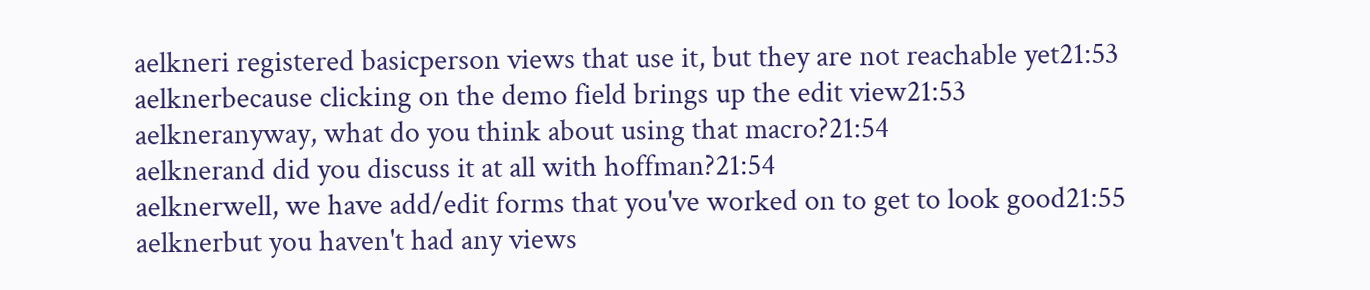aelkneri registered basicperson views that use it, but they are not reachable yet21:53
aelknerbecause clicking on the demo field brings up the edit view21:53
aelkneranyway, what do you think about using that macro?21:54
aelknerand did you discuss it at all with hoffman?21:54
aelknerwell, we have add/edit forms that you've worked on to get to look good21:55
aelknerbut you haven't had any views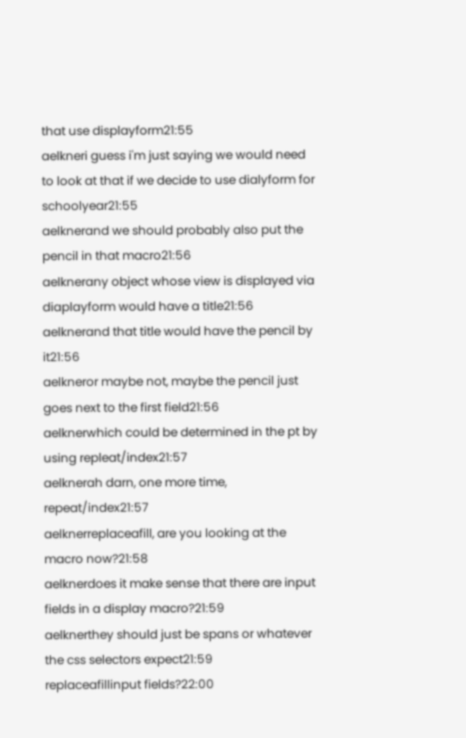that use displayform21:55
aelkneri guess i'm just saying we would need to look at that if we decide to use dialyform for schoolyear21:55
aelknerand we should probably also put the pencil in that macro21:56
aelknerany object whose view is displayed via diaplayform would have a title21:56
aelknerand that title would have the pencil by it21:56
aelkneror maybe not, maybe the pencil just goes next to the first field21:56
aelknerwhich could be determined in the pt by using repleat/index21:57
aelknerah darn, one more time, repeat/index21:57
aelknerreplaceafill, are you looking at the macro now?21:58
aelknerdoes it make sense that there are input fields in a display macro?21:59
aelknerthey should just be spans or whatever the css selectors expect21:59
replaceafillinput fields?22:00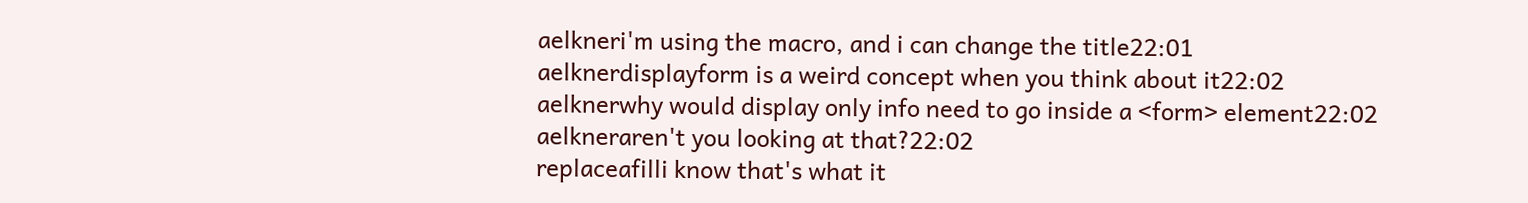aelkneri'm using the macro, and i can change the title22:01
aelknerdisplayform is a weird concept when you think about it22:02
aelknerwhy would display only info need to go inside a <form> element22:02
aelkneraren't you looking at that?22:02
replaceafilli know that's what it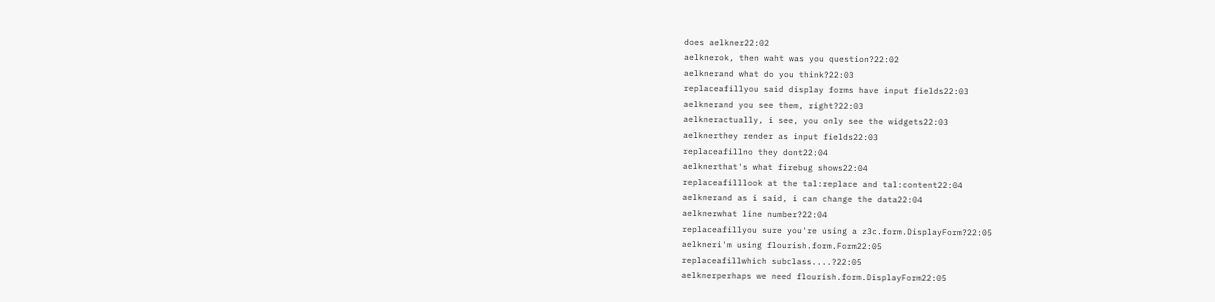does aelkner22:02
aelknerok, then waht was you question?22:02
aelknerand what do you think?22:03
replaceafillyou said display forms have input fields22:03
aelknerand you see them, right?22:03
aelkneractually, i see, you only see the widgets22:03
aelknerthey render as input fields22:03
replaceafillno they dont22:04
aelknerthat's what firebug shows22:04
replaceafilllook at the tal:replace and tal:content22:04
aelknerand as i said, i can change the data22:04
aelknerwhat line number?22:04
replaceafillyou sure you're using a z3c.form.DisplayForm?22:05
aelkneri'm using flourish.form.Form22:05
replaceafillwhich subclass....?22:05
aelknerperhaps we need flourish.form.DisplayForm22:05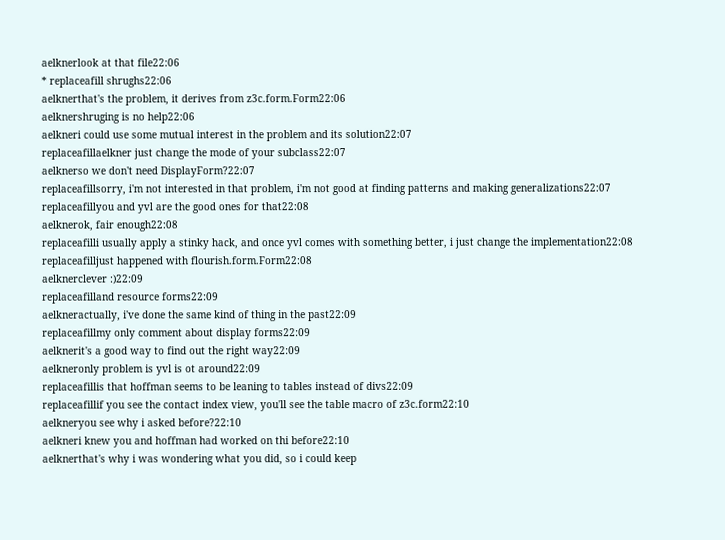aelknerlook at that file22:06
* replaceafill shrughs22:06
aelknerthat's the problem, it derives from z3c.form.Form22:06
aelknershruging is no help22:06
aelkneri could use some mutual interest in the problem and its solution22:07
replaceafillaelkner just change the mode of your subclass22:07
aelknerso we don't need DisplayForm?22:07
replaceafillsorry, i'm not interested in that problem, i'm not good at finding patterns and making generalizations22:07
replaceafillyou and yvl are the good ones for that22:08
aelknerok, fair enough22:08
replaceafilli usually apply a stinky hack, and once yvl comes with something better, i just change the implementation22:08
replaceafilljust happened with flourish.form.Form22:08
aelknerclever :)22:09
replaceafilland resource forms22:09
aelkneractually, i've done the same kind of thing in the past22:09
replaceafillmy only comment about display forms22:09
aelknerit's a good way to find out the right way22:09
aelkneronly problem is yvl is ot around22:09
replaceafillis that hoffman seems to be leaning to tables instead of divs22:09
replaceafillif you see the contact index view, you'll see the table macro of z3c.form22:10
aelkneryou see why i asked before?22:10
aelkneri knew you and hoffman had worked on thi before22:10
aelknerthat's why i was wondering what you did, so i could keep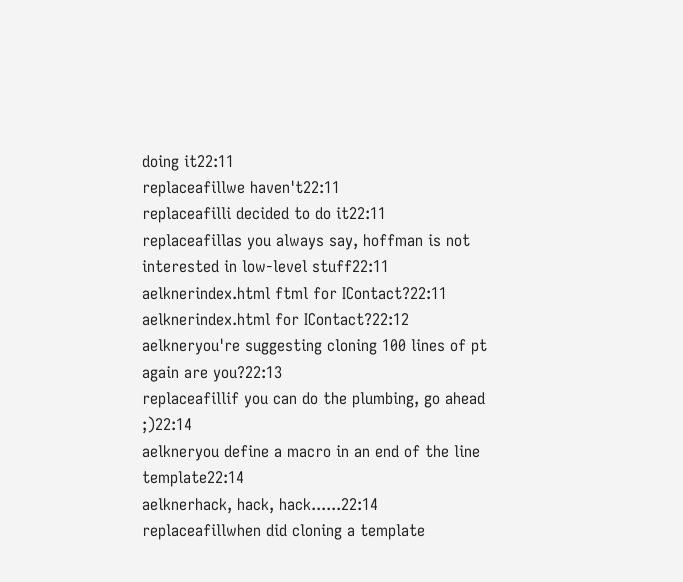doing it22:11
replaceafillwe haven't22:11
replaceafilli decided to do it22:11
replaceafillas you always say, hoffman is not interested in low-level stuff22:11
aelknerindex.html ftml for IContact?22:11
aelknerindex.html for IContact?22:12
aelkneryou're suggesting cloning 100 lines of pt again are you?22:13
replaceafillif you can do the plumbing, go ahead ;)22:14
aelkneryou define a macro in an end of the line template22:14
aelknerhack, hack, hack......22:14
replaceafillwhen did cloning a template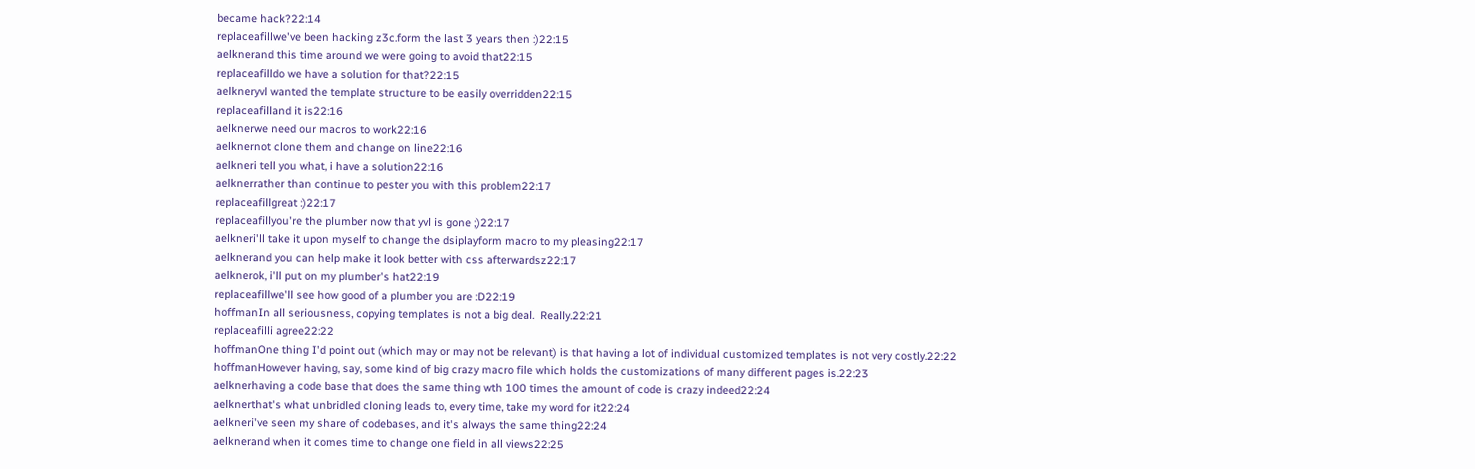became hack?22:14
replaceafillwe've been hacking z3c.form the last 3 years then :)22:15
aelknerand this time around we were going to avoid that22:15
replaceafilldo we have a solution for that?22:15
aelkneryvl wanted the template structure to be easily overridden22:15
replaceafilland it is22:16
aelknerwe need our macros to work22:16
aelknernot clone them and change on line22:16
aelkneri tell you what, i have a solution22:16
aelknerrather than continue to pester you with this problem22:17
replaceafillgreat :)22:17
replaceafillyou're the plumber now that yvl is gone ;)22:17
aelkneri'll take it upon myself to change the dsiplayform macro to my pleasing22:17
aelknerand you can help make it look better with css afterwardsz22:17
aelknerok, i'll put on my plumber's hat22:19
replaceafillwe'll see how good of a plumber you are :D22:19
hoffmanIn all seriousness, copying templates is not a big deal.  Really.22:21
replaceafilli agree22:22
hoffmanOne thing I'd point out (which may or may not be relevant) is that having a lot of individual customized templates is not very costly.22:22
hoffmanHowever having, say, some kind of big crazy macro file which holds the customizations of many different pages is.22:23
aelknerhaving a code base that does the same thing wth 100 times the amount of code is crazy indeed22:24
aelknerthat's what unbridled cloning leads to, every time, take my word for it22:24
aelkneri've seen my share of codebases, and it's always the same thing22:24
aelknerand when it comes time to change one field in all views22:25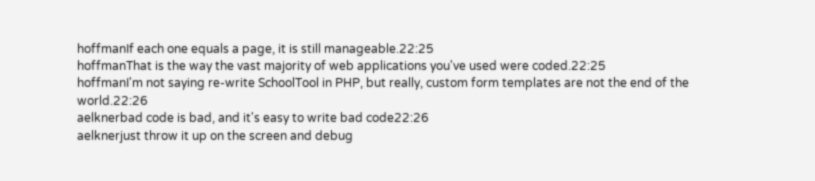hoffmanIf each one equals a page, it is still manageable.22:25
hoffmanThat is the way the vast majority of web applications you've used were coded.22:25
hoffmanI'm not saying re-write SchoolTool in PHP, but really, custom form templates are not the end of the world.22:26
aelknerbad code is bad, and it's easy to write bad code22:26
aelknerjust throw it up on the screen and debug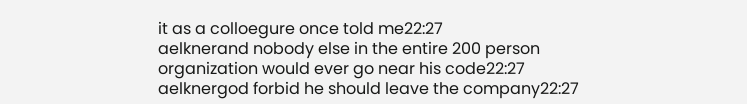it as a colloegure once told me22:27
aelknerand nobody else in the entire 200 person organization would ever go near his code22:27
aelknergod forbid he should leave the company22:27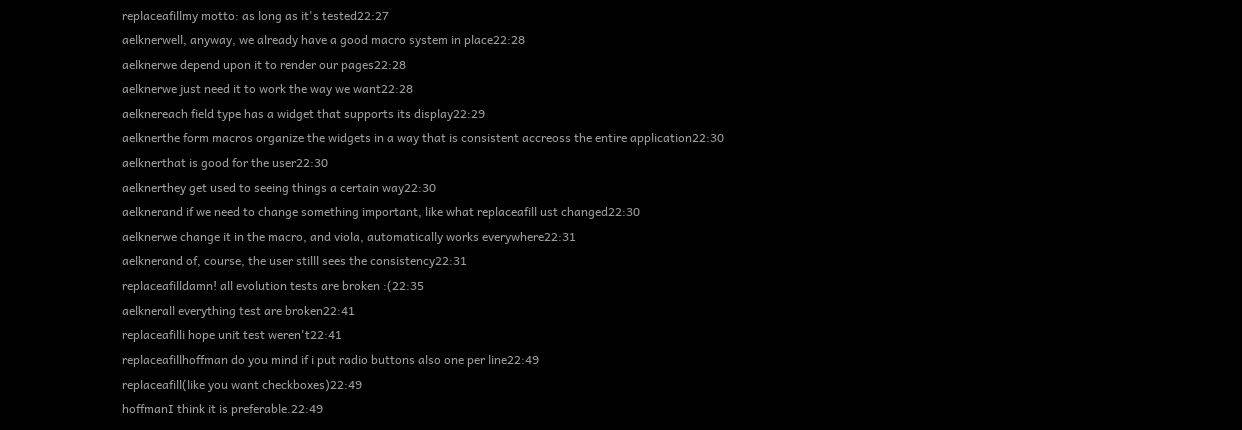replaceafillmy motto: as long as it's tested22:27
aelknerwell, anyway, we already have a good macro system in place22:28
aelknerwe depend upon it to render our pages22:28
aelknerwe just need it to work the way we want22:28
aelknereach field type has a widget that supports its display22:29
aelknerthe form macros organize the widgets in a way that is consistent accreoss the entire application22:30
aelknerthat is good for the user22:30
aelknerthey get used to seeing things a certain way22:30
aelknerand if we need to change something important, like what replaceafill ust changed22:30
aelknerwe change it in the macro, and viola, automatically works everywhere22:31
aelknerand of, course, the user stilll sees the consistency22:31
replaceafilldamn! all evolution tests are broken :(22:35
aelknerall everything test are broken22:41
replaceafilli hope unit test weren't22:41
replaceafillhoffman do you mind if i put radio buttons also one per line22:49
replaceafill(like you want checkboxes)22:49
hoffmanI think it is preferable.22:49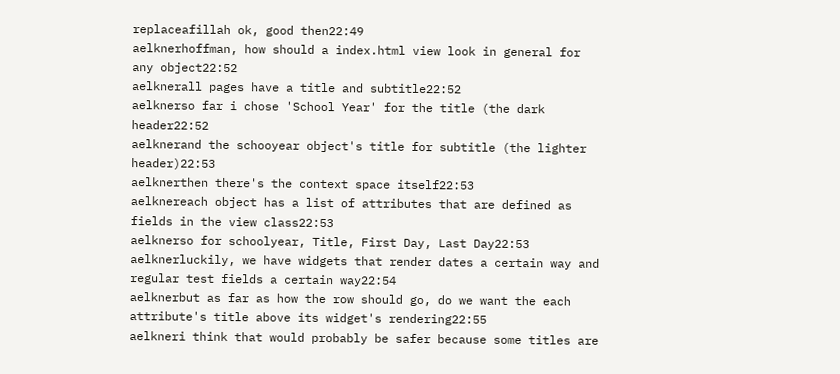replaceafillah ok, good then22:49
aelknerhoffman, how should a index.html view look in general for any object22:52
aelknerall pages have a title and subtitle22:52
aelknerso far i chose 'School Year' for the title (the dark header22:52
aelknerand the schooyear object's title for subtitle (the lighter header)22:53
aelknerthen there's the context space itself22:53
aelknereach object has a list of attributes that are defined as fields in the view class22:53
aelknerso for schoolyear, Title, First Day, Last Day22:53
aelknerluckily, we have widgets that render dates a certain way and regular test fields a certain way22:54
aelknerbut as far as how the row should go, do we want the each attribute's title above its widget's rendering22:55
aelkneri think that would probably be safer because some titles are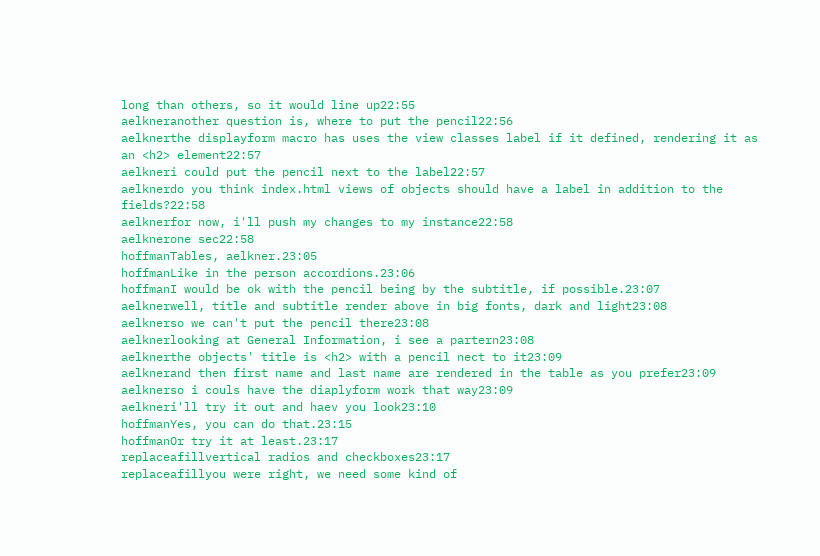long than others, so it would line up22:55
aelkneranother question is, where to put the pencil22:56
aelknerthe displayform macro has uses the view classes label if it defined, rendering it as an <h2> element22:57
aelkneri could put the pencil next to the label22:57
aelknerdo you think index.html views of objects should have a label in addition to the fields?22:58
aelknerfor now, i'll push my changes to my instance22:58
aelknerone sec22:58
hoffmanTables, aelkner.23:05
hoffmanLike in the person accordions.23:06
hoffmanI would be ok with the pencil being by the subtitle, if possible.23:07
aelknerwell, title and subtitle render above in big fonts, dark and light23:08
aelknerso we can't put the pencil there23:08
aelknerlooking at General Information, i see a partern23:08
aelknerthe objects' title is <h2> with a pencil nect to it23:09
aelknerand then first name and last name are rendered in the table as you prefer23:09
aelknerso i couls have the diaplyform work that way23:09
aelkneri'll try it out and haev you look23:10
hoffmanYes, you can do that.23:15
hoffmanOr try it at least.23:17
replaceafillvertical radios and checkboxes23:17
replaceafillyou were right, we need some kind of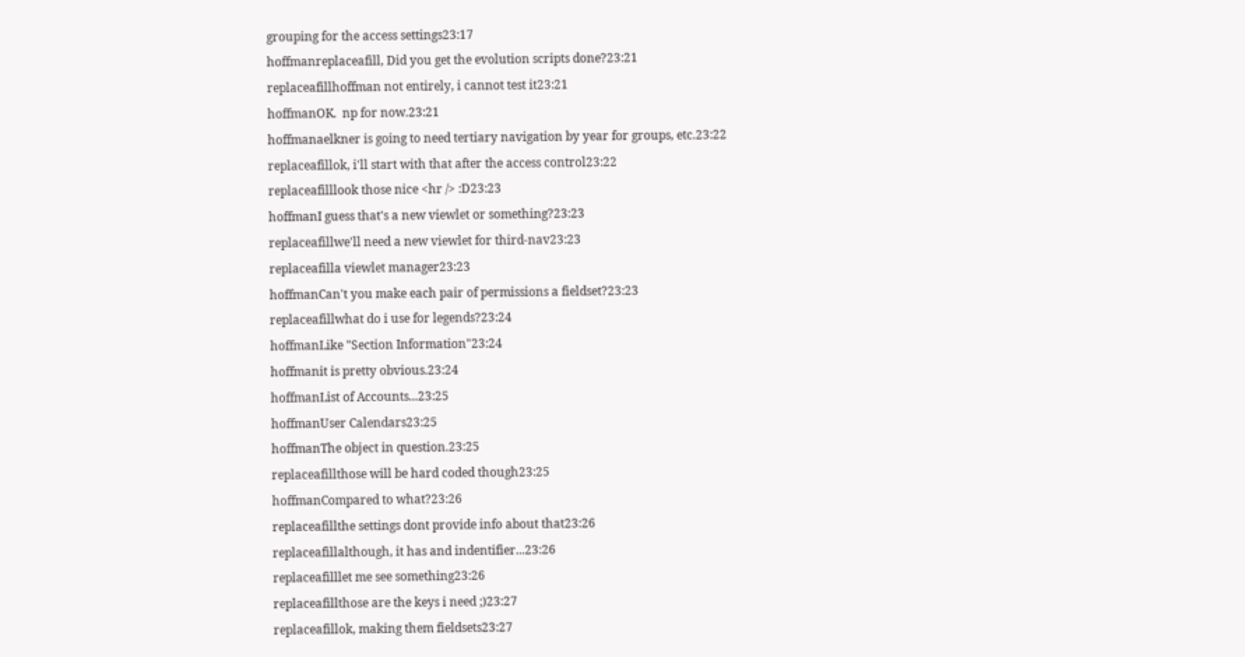grouping for the access settings23:17
hoffmanreplaceafill, Did you get the evolution scripts done?23:21
replaceafillhoffman not entirely, i cannot test it23:21
hoffmanOK.  np for now.23:21
hoffmanaelkner is going to need tertiary navigation by year for groups, etc.23:22
replaceafillok, i'll start with that after the access control23:22
replaceafilllook those nice <hr /> :D23:23
hoffmanI guess that's a new viewlet or something?23:23
replaceafillwe'll need a new viewlet for third-nav23:23
replaceafilla viewlet manager23:23
hoffmanCan't you make each pair of permissions a fieldset?23:23
replaceafillwhat do i use for legends?23:24
hoffmanLike "Section Information"23:24
hoffmanit is pretty obvious.23:24
hoffmanList of Accounts...23:25
hoffmanUser Calendars23:25
hoffmanThe object in question.23:25
replaceafillthose will be hard coded though23:25
hoffmanCompared to what?23:26
replaceafillthe settings dont provide info about that23:26
replaceafillalthough, it has and indentifier...23:26
replaceafilllet me see something23:26
replaceafillthose are the keys i need ;)23:27
replaceafillok, making them fieldsets23:27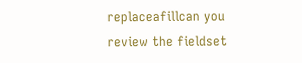replaceafillcan you review the fieldset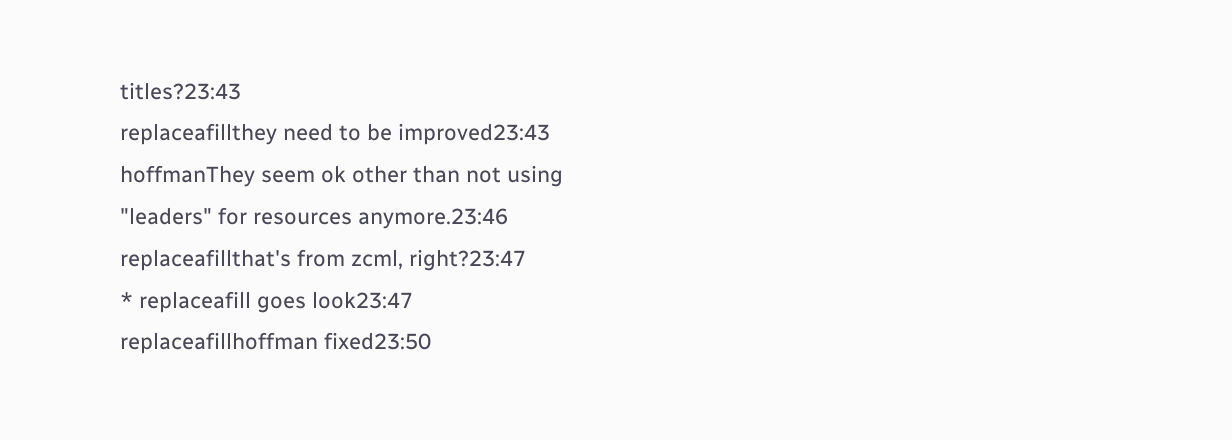titles?23:43
replaceafillthey need to be improved23:43
hoffmanThey seem ok other than not using "leaders" for resources anymore.23:46
replaceafillthat's from zcml, right?23:47
* replaceafill goes look23:47
replaceafillhoffman fixed23:50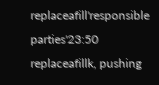replaceafill'responsible parties'23:50
replaceafillk, pushing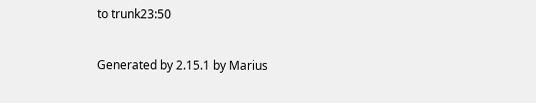to trunk23:50

Generated by 2.15.1 by Marius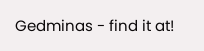Gedminas - find it at!